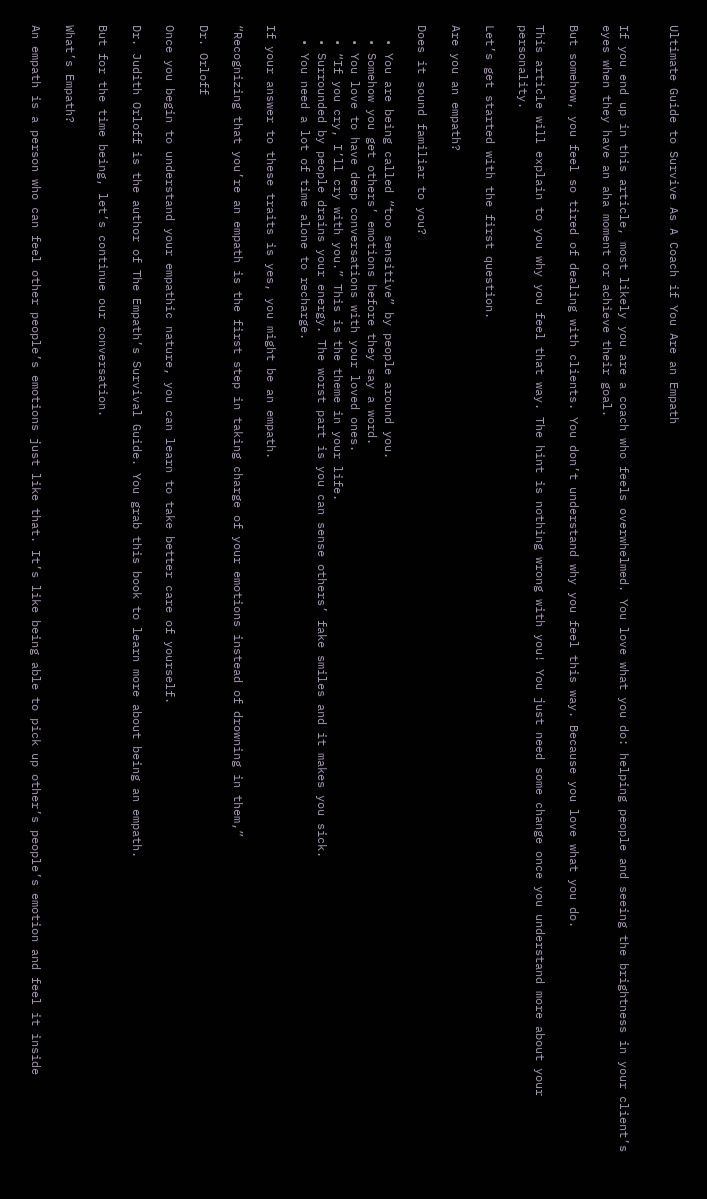Ultimate Guide to Survive As A Coach if You Are an Empath


If you end up in this article, most likely you are a coach who feels overwhelmed. You love what you do: helping people and seeing the brightness in your client’s eyes when they have an aha moment or achieve their goal.

But somehow, you feel so tired of dealing with clients. You don’t understand why you feel this way. Because you love what you do.

This article will explain to you why you feel that way. The hint is nothing wrong with you! You just need some change once you understand more about your personality.

Let’s get started with the first question.

Are you an empath?

Does it sound familiar to you?

  • You are being called “too sensitive” by people around you.
  • Somehow you get others’ emotions before they say a word.
  • You love to have deep conversations with your loved ones.
  • “If you cry, I’ll cry with you.” This is the theme in your life.
  • Surrounded by people drains your energy. The worst part is you can sense others’ fake smiles and it makes you sick.
  • You need a lot of time alone to recharge.

If your answer to these traits is yes, you might be an empath.

“Recognizing that you’re an empath is the first step in taking charge of your emotions instead of drowning in them,”

Dr. Orloff

Once you begin to understand your empathic nature, you can learn to take better care of yourself.

Dr. Judith Orloff is the author of The Empath’s Survival Guide. You grab this book to learn more about being an empath.

But for the time being, let’s continue our conversation.

What’s Empath?

An empath is a person who can feel other people’s emotions just like that. It’s like being able to pick up other’s people’s emotion and feel it inside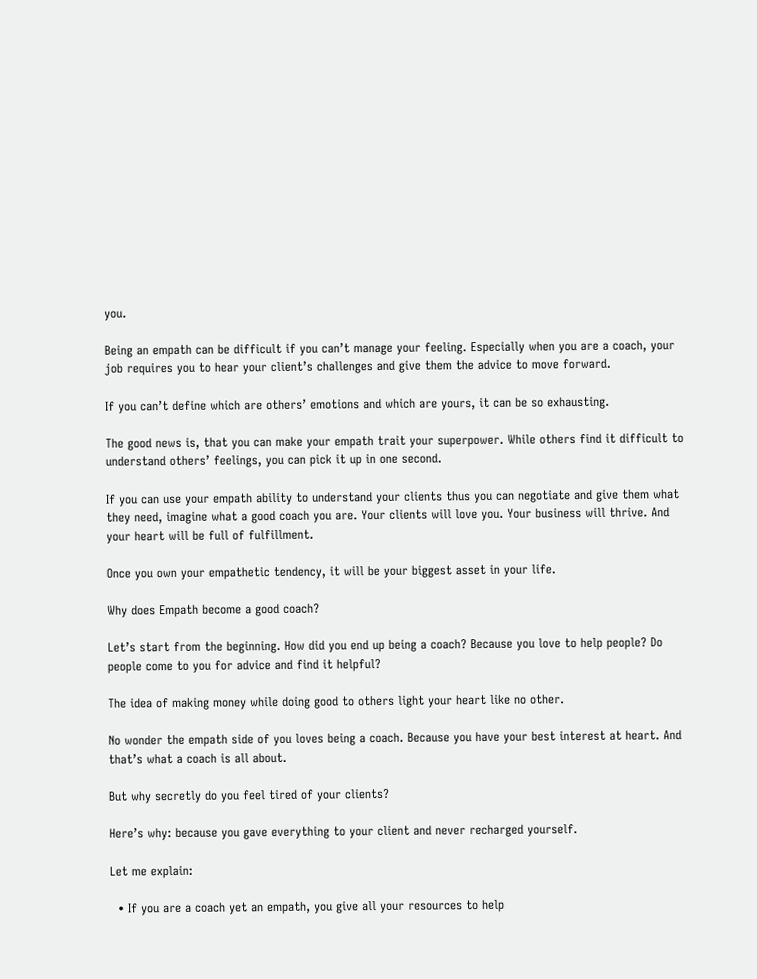you.

Being an empath can be difficult if you can’t manage your feeling. Especially when you are a coach, your job requires you to hear your client’s challenges and give them the advice to move forward.

If you can’t define which are others’ emotions and which are yours, it can be so exhausting.

The good news is, that you can make your empath trait your superpower. While others find it difficult to understand others’ feelings, you can pick it up in one second.

If you can use your empath ability to understand your clients thus you can negotiate and give them what they need, imagine what a good coach you are. Your clients will love you. Your business will thrive. And your heart will be full of fulfillment.

Once you own your empathetic tendency, it will be your biggest asset in your life.

Why does Empath become a good coach?

Let’s start from the beginning. How did you end up being a coach? Because you love to help people? Do people come to you for advice and find it helpful?

The idea of making money while doing good to others light your heart like no other.

No wonder the empath side of you loves being a coach. Because you have your best interest at heart. And that’s what a coach is all about.

But why secretly do you feel tired of your clients?

Here’s why: because you gave everything to your client and never recharged yourself.

Let me explain:

  • If you are a coach yet an empath, you give all your resources to help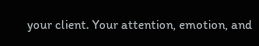your client. Your attention, emotion, and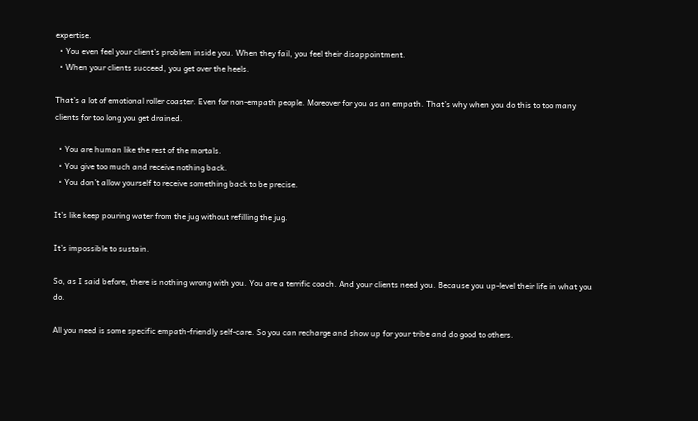expertise.
  • You even feel your client’s problem inside you. When they fail, you feel their disappointment.
  • When your clients succeed, you get over the heels.

That’s a lot of emotional roller coaster. Even for non-empath people. Moreover for you as an empath. That’s why when you do this to too many clients for too long you get drained.

  • You are human like the rest of the mortals.
  • You give too much and receive nothing back.
  • You don’t allow yourself to receive something back to be precise.

It’s like keep pouring water from the jug without refilling the jug.

It’s impossible to sustain.

So, as I said before, there is nothing wrong with you. You are a terrific coach. And your clients need you. Because you up-level their life in what you do.

All you need is some specific empath-friendly self-care. So you can recharge and show up for your tribe and do good to others.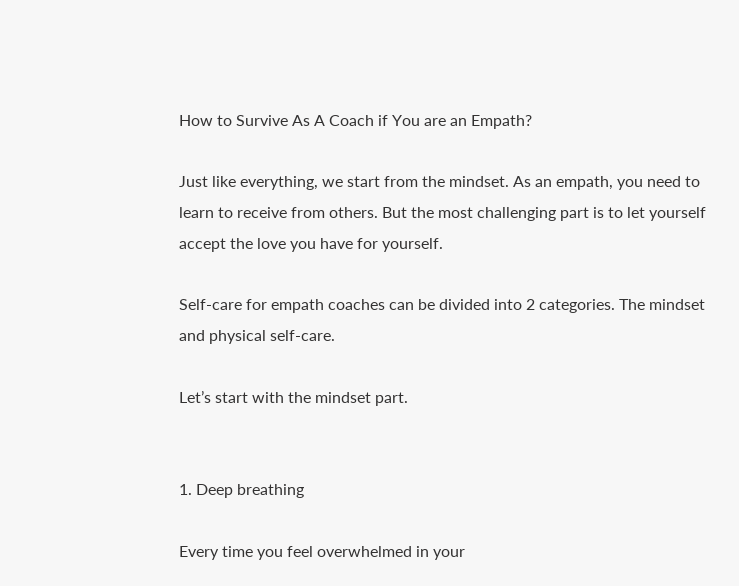How to Survive As A Coach if You are an Empath?

Just like everything, we start from the mindset. As an empath, you need to learn to receive from others. But the most challenging part is to let yourself accept the love you have for yourself.

Self-care for empath coaches can be divided into 2 categories. The mindset and physical self-care.

Let’s start with the mindset part.


1. Deep breathing

Every time you feel overwhelmed in your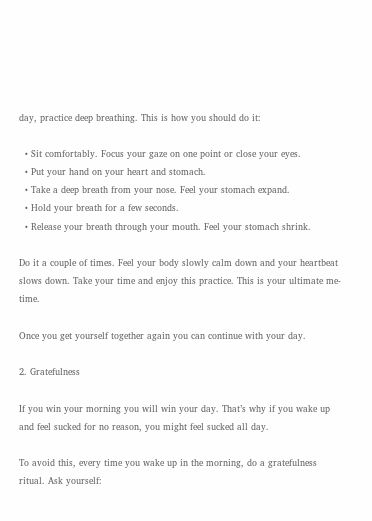day, practice deep breathing. This is how you should do it:

  • Sit comfortably. Focus your gaze on one point or close your eyes.
  • Put your hand on your heart and stomach.
  • Take a deep breath from your nose. Feel your stomach expand.
  • Hold your breath for a few seconds.
  • Release your breath through your mouth. Feel your stomach shrink.

Do it a couple of times. Feel your body slowly calm down and your heartbeat slows down. Take your time and enjoy this practice. This is your ultimate me-time.

Once you get yourself together again you can continue with your day.

2. Gratefulness

If you win your morning you will win your day. That’s why if you wake up and feel sucked for no reason, you might feel sucked all day.

To avoid this, every time you wake up in the morning, do a gratefulness ritual. Ask yourself: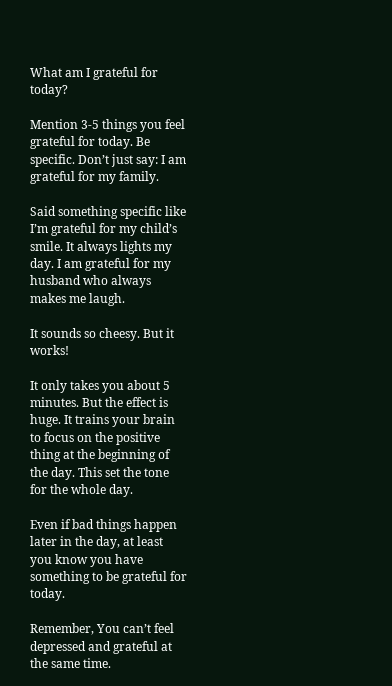What am I grateful for today?

Mention 3-5 things you feel grateful for today. Be specific. Don’t just say: I am grateful for my family.

Said something specific like I’m grateful for my child’s smile. It always lights my day. I am grateful for my husband who always makes me laugh.

It sounds so cheesy. But it works!

It only takes you about 5 minutes. But the effect is huge. It trains your brain to focus on the positive thing at the beginning of the day. This set the tone for the whole day.

Even if bad things happen later in the day, at least you know you have something to be grateful for today.

Remember, You can’t feel depressed and grateful at the same time.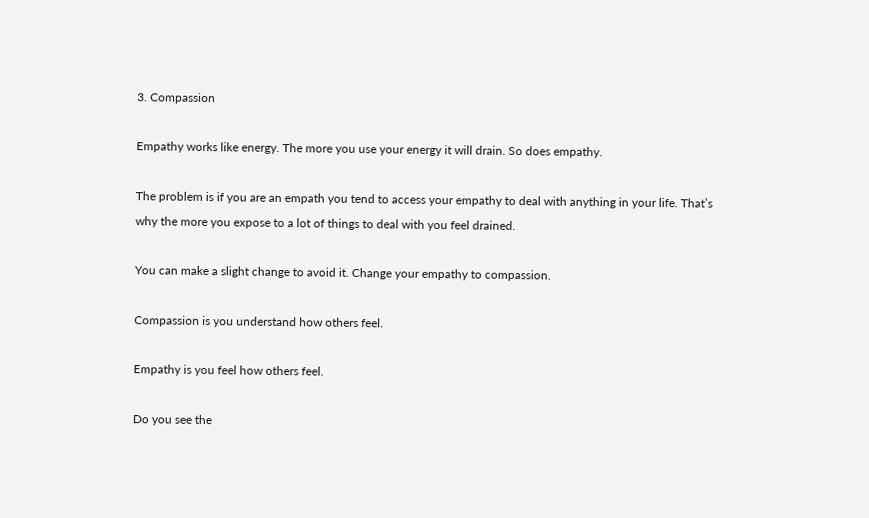3. Compassion

Empathy works like energy. The more you use your energy it will drain. So does empathy.

The problem is if you are an empath you tend to access your empathy to deal with anything in your life. That’s why the more you expose to a lot of things to deal with you feel drained.

You can make a slight change to avoid it. Change your empathy to compassion.

Compassion is you understand how others feel.

Empathy is you feel how others feel.

Do you see the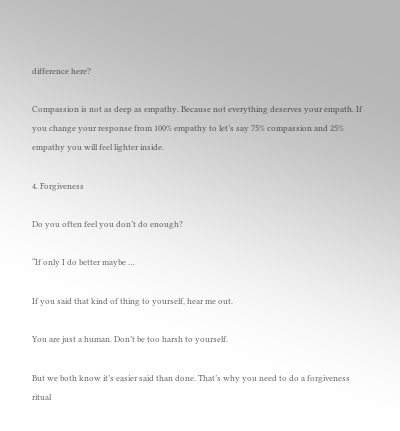difference here?

Compassion is not as deep as empathy. Because not everything deserves your empath. If you change your response from 100% empathy to let’s say 75% compassion and 25% empathy you will feel lighter inside.

4. Forgiveness

Do you often feel you don’t do enough?

“If only I do better maybe …

If you said that kind of thing to yourself, hear me out.

You are just a human. Don’t be too harsh to yourself.

But we both know it’s easier said than done. That’s why you need to do a forgiveness ritual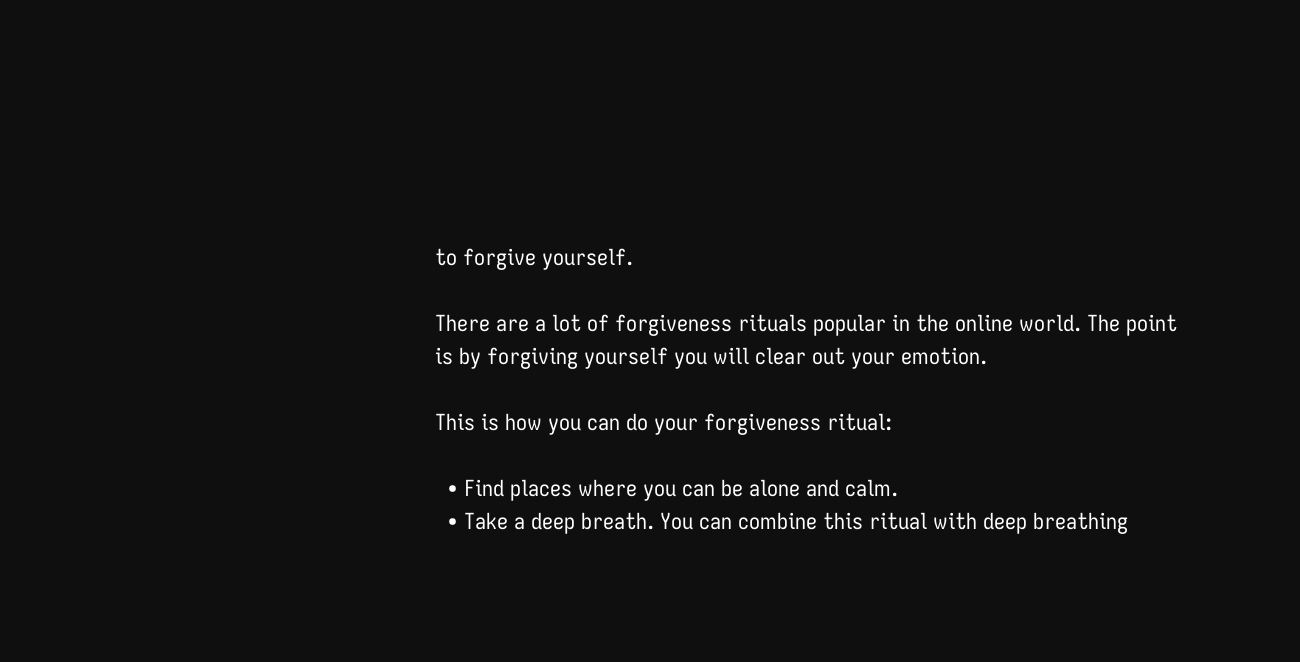to forgive yourself.

There are a lot of forgiveness rituals popular in the online world. The point is by forgiving yourself you will clear out your emotion.

This is how you can do your forgiveness ritual:

  • Find places where you can be alone and calm.
  • Take a deep breath. You can combine this ritual with deep breathing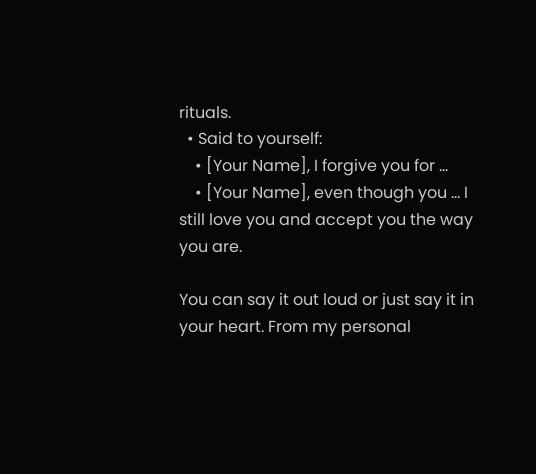rituals.
  • Said to yourself:
    • [Your Name], I forgive you for …
    • [Your Name], even though you … I still love you and accept you the way you are.

You can say it out loud or just say it in your heart. From my personal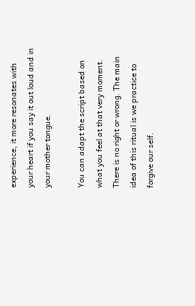experience, it more resonates with your heart if you say it out loud and in your mother tongue.

You can adapt the script based on what you feel at that very moment. There is no right or wrong. The main idea of this ritual is we practice to forgive our self.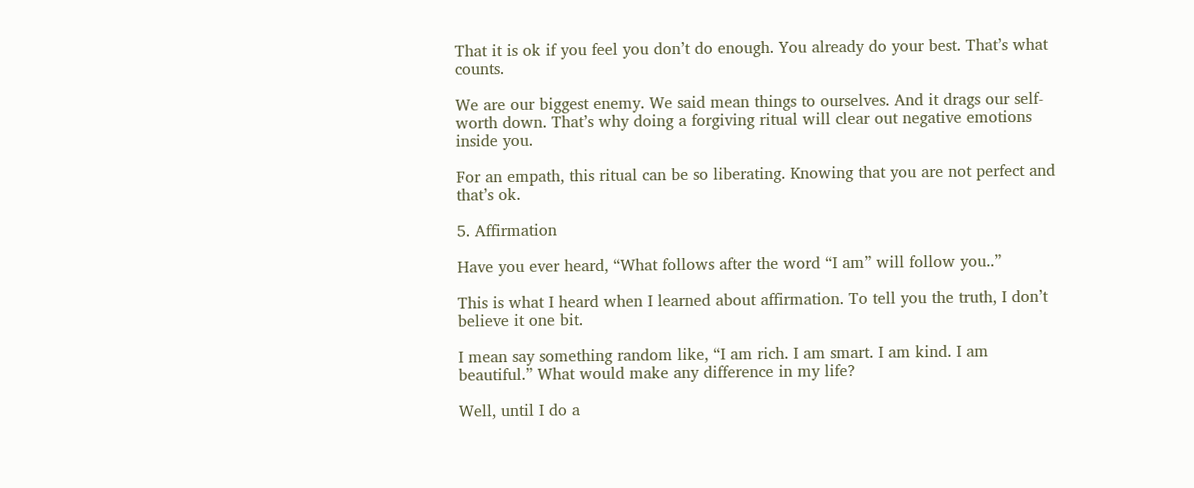That it is ok if you feel you don’t do enough. You already do your best. That’s what counts.

We are our biggest enemy. We said mean things to ourselves. And it drags our self-worth down. That’s why doing a forgiving ritual will clear out negative emotions inside you.

For an empath, this ritual can be so liberating. Knowing that you are not perfect and that’s ok.

5. Affirmation

Have you ever heard, “What follows after the word “I am” will follow you..”

This is what I heard when I learned about affirmation. To tell you the truth, I don’t believe it one bit.

I mean say something random like, “I am rich. I am smart. I am kind. I am beautiful.” What would make any difference in my life?

Well, until I do a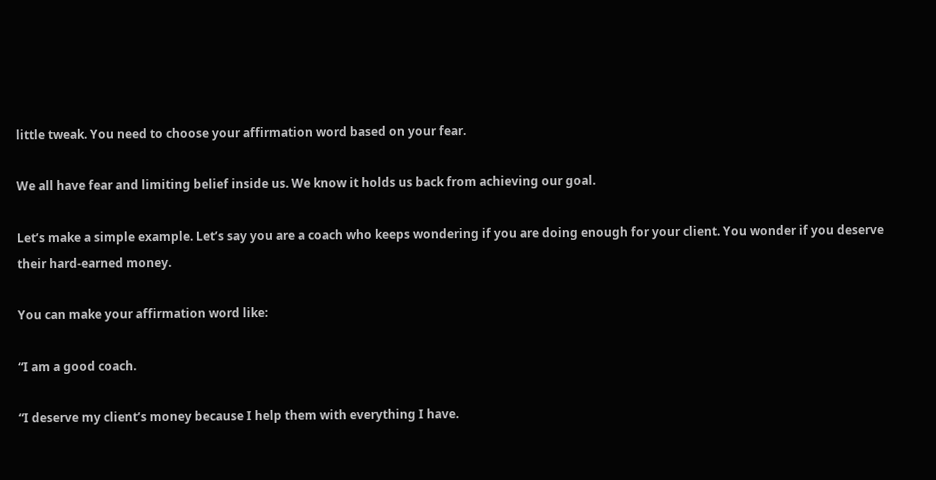little tweak. You need to choose your affirmation word based on your fear.

We all have fear and limiting belief inside us. We know it holds us back from achieving our goal.

Let’s make a simple example. Let’s say you are a coach who keeps wondering if you are doing enough for your client. You wonder if you deserve their hard-earned money.

You can make your affirmation word like:

“I am a good coach.

“I deserve my client’s money because I help them with everything I have.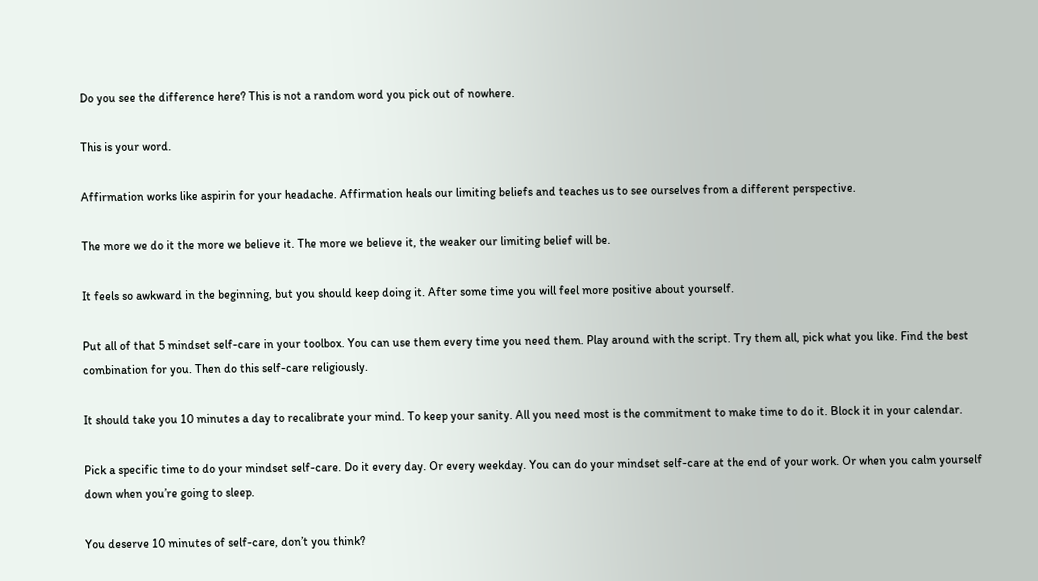Do you see the difference here? This is not a random word you pick out of nowhere.

This is your word.

Affirmation works like aspirin for your headache. Affirmation heals our limiting beliefs and teaches us to see ourselves from a different perspective.

The more we do it the more we believe it. The more we believe it, the weaker our limiting belief will be.

It feels so awkward in the beginning, but you should keep doing it. After some time you will feel more positive about yourself.

Put all of that 5 mindset self-care in your toolbox. You can use them every time you need them. Play around with the script. Try them all, pick what you like. Find the best combination for you. Then do this self-care religiously.

It should take you 10 minutes a day to recalibrate your mind. To keep your sanity. All you need most is the commitment to make time to do it. Block it in your calendar.

Pick a specific time to do your mindset self-care. Do it every day. Or every weekday. You can do your mindset self-care at the end of your work. Or when you calm yourself down when you’re going to sleep.

You deserve 10 minutes of self-care, don’t you think?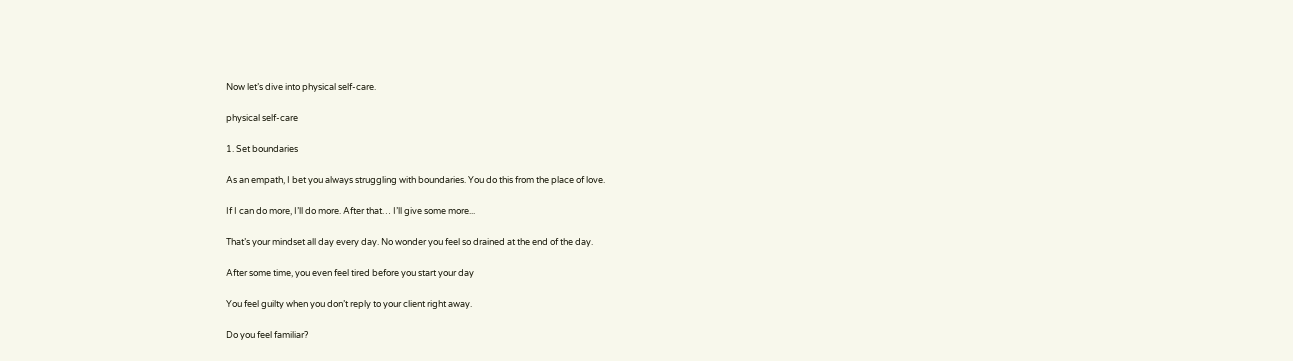Now let’s dive into physical self-care.

physical self-care

1. Set boundaries

As an empath, I bet you always struggling with boundaries. You do this from the place of love.

If I can do more, I’ll do more. After that… I’ll give some more...

That’s your mindset all day every day. No wonder you feel so drained at the end of the day.

After some time, you even feel tired before you start your day

You feel guilty when you don’t reply to your client right away.

Do you feel familiar?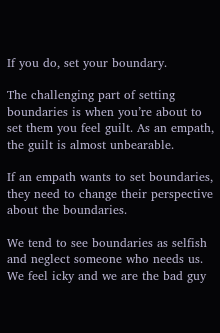If you do, set your boundary.

The challenging part of setting boundaries is when you’re about to set them you feel guilt. As an empath, the guilt is almost unbearable.

If an empath wants to set boundaries, they need to change their perspective about the boundaries.

We tend to see boundaries as selfish and neglect someone who needs us. We feel icky and we are the bad guy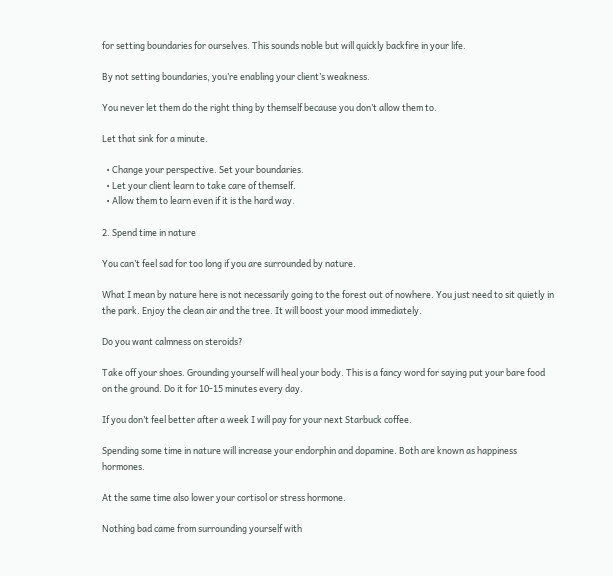for setting boundaries for ourselves. This sounds noble but will quickly backfire in your life.

By not setting boundaries, you’re enabling your client’s weakness.

You never let them do the right thing by themself because you don’t allow them to.

Let that sink for a minute.

  • Change your perspective. Set your boundaries.
  • Let your client learn to take care of themself.
  • Allow them to learn even if it is the hard way.

2. Spend time in nature

You can’t feel sad for too long if you are surrounded by nature.

What I mean by nature here is not necessarily going to the forest out of nowhere. You just need to sit quietly in the park. Enjoy the clean air and the tree. It will boost your mood immediately.

Do you want calmness on steroids?

Take off your shoes. Grounding yourself will heal your body. This is a fancy word for saying put your bare food on the ground. Do it for 10-15 minutes every day.

If you don’t feel better after a week I will pay for your next Starbuck coffee.

Spending some time in nature will increase your endorphin and dopamine. Both are known as happiness hormones.

At the same time also lower your cortisol or stress hormone.

Nothing bad came from surrounding yourself with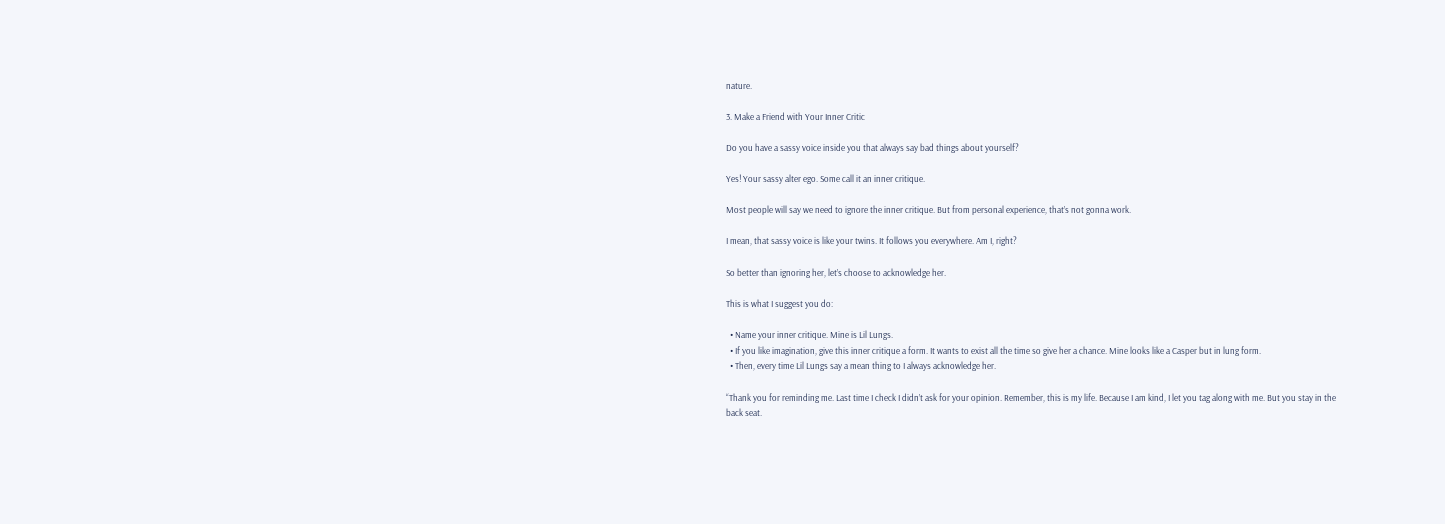nature.

3. Make a Friend with Your Inner Critic

Do you have a sassy voice inside you that always say bad things about yourself?

Yes! Your sassy alter ego. Some call it an inner critique.

Most people will say we need to ignore the inner critique. But from personal experience, that’s not gonna work.

I mean, that sassy voice is like your twins. It follows you everywhere. Am I, right?

So better than ignoring her, let’s choose to acknowledge her.

This is what I suggest you do:

  • Name your inner critique. Mine is Lil Lungs.
  • If you like imagination, give this inner critique a form. It wants to exist all the time so give her a chance. Mine looks like a Casper but in lung form.
  • Then, every time Lil Lungs say a mean thing to I always acknowledge her.

“Thank you for reminding me. Last time I check I didn’t ask for your opinion. Remember, this is my life. Because I am kind, I let you tag along with me. But you stay in the back seat.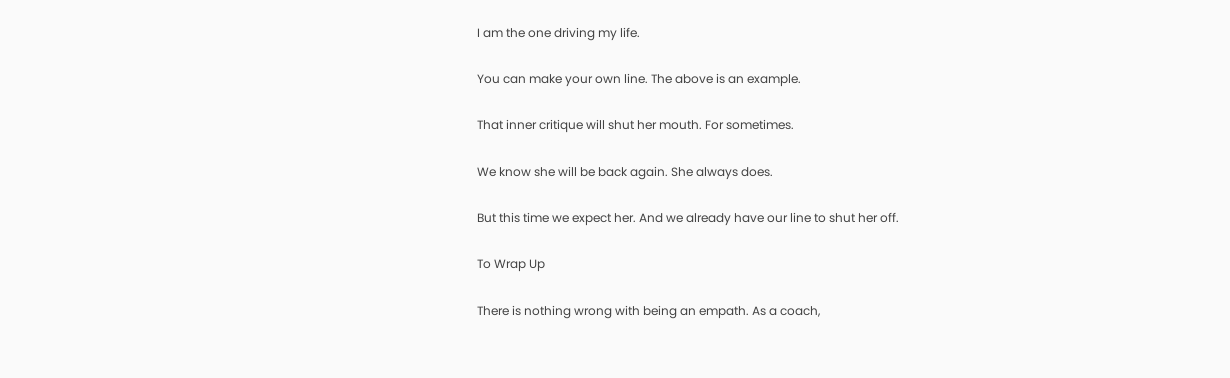I am the one driving my life.

You can make your own line. The above is an example.

That inner critique will shut her mouth. For sometimes.

We know she will be back again. She always does.

But this time we expect her. And we already have our line to shut her off.

To Wrap Up

There is nothing wrong with being an empath. As a coach,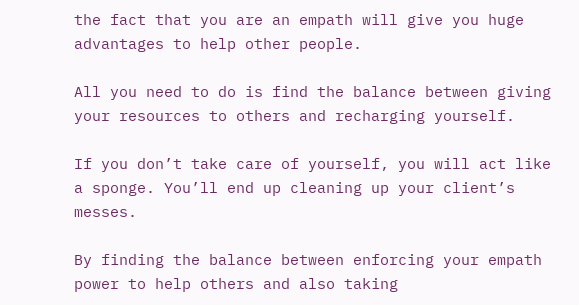the fact that you are an empath will give you huge advantages to help other people.

All you need to do is find the balance between giving your resources to others and recharging yourself.

If you don’t take care of yourself, you will act like a sponge. You’ll end up cleaning up your client’s messes.

By finding the balance between enforcing your empath power to help others and also taking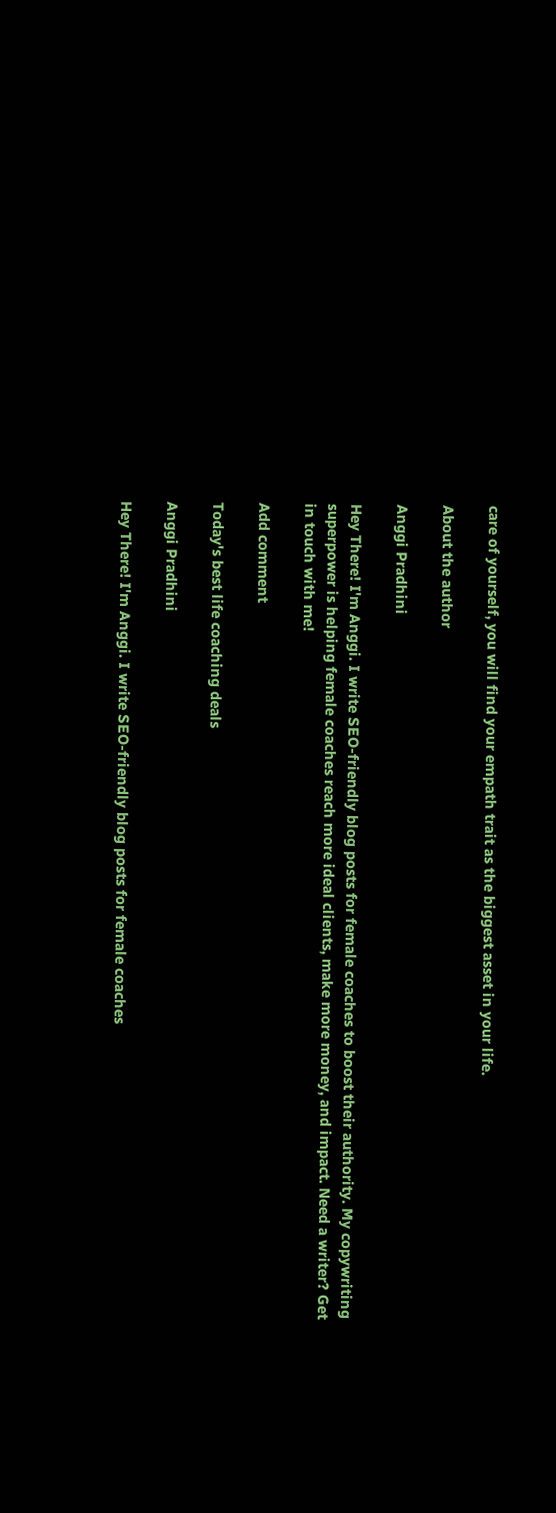care of yourself, you will find your empath trait as the biggest asset in your life.

About the author

Anggi Pradhini

Hey There! I'm Anggi. I write SEO-friendly blog posts for female coaches to boost their authority. My copywriting superpower is helping female coaches reach more ideal clients, make more money, and impact. Need a writer? Get in touch with me!

Add comment

Today's best life coaching deals

Anggi Pradhini

Hey There! I'm Anggi. I write SEO-friendly blog posts for female coaches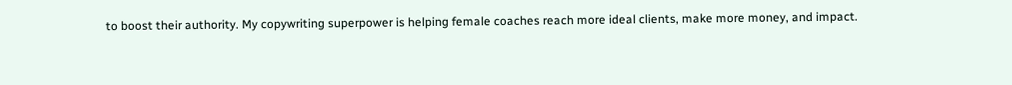to boost their authority. My copywriting superpower is helping female coaches reach more ideal clients, make more money, and impact.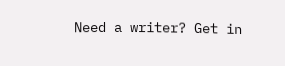Need a writer? Get in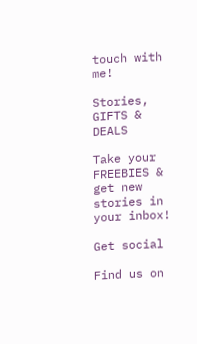touch with me!

Stories, GIFTS & DEALS

Take your FREEBIES & get new stories in your inbox!

Get social

Find us on